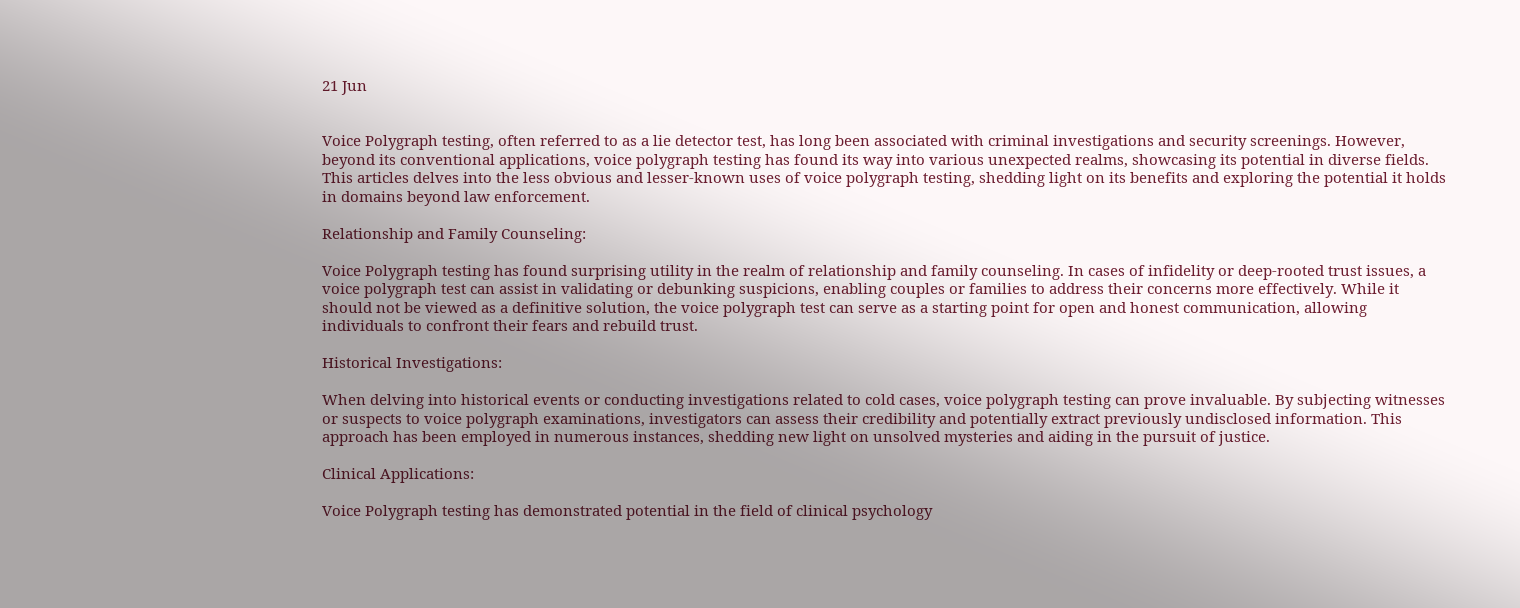21 Jun


Voice Polygraph testing, often referred to as a lie detector test, has long been associated with criminal investigations and security screenings. However, beyond its conventional applications, voice polygraph testing has found its way into various unexpected realms, showcasing its potential in diverse fields. This articles delves into the less obvious and lesser-known uses of voice polygraph testing, shedding light on its benefits and exploring the potential it holds in domains beyond law enforcement.

Relationship and Family Counseling:

Voice Polygraph testing has found surprising utility in the realm of relationship and family counseling. In cases of infidelity or deep-rooted trust issues, a voice polygraph test can assist in validating or debunking suspicions, enabling couples or families to address their concerns more effectively. While it should not be viewed as a definitive solution, the voice polygraph test can serve as a starting point for open and honest communication, allowing individuals to confront their fears and rebuild trust.

Historical Investigations:

When delving into historical events or conducting investigations related to cold cases, voice polygraph testing can prove invaluable. By subjecting witnesses or suspects to voice polygraph examinations, investigators can assess their credibility and potentially extract previously undisclosed information. This approach has been employed in numerous instances, shedding new light on unsolved mysteries and aiding in the pursuit of justice.

Clinical Applications:

Voice Polygraph testing has demonstrated potential in the field of clinical psychology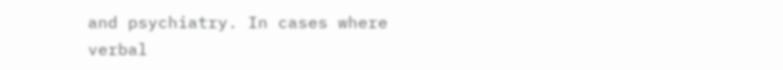and psychiatry. In cases where verbal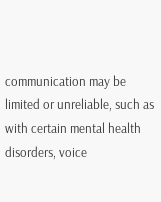communication may be limited or unreliable, such as with certain mental health disorders, voice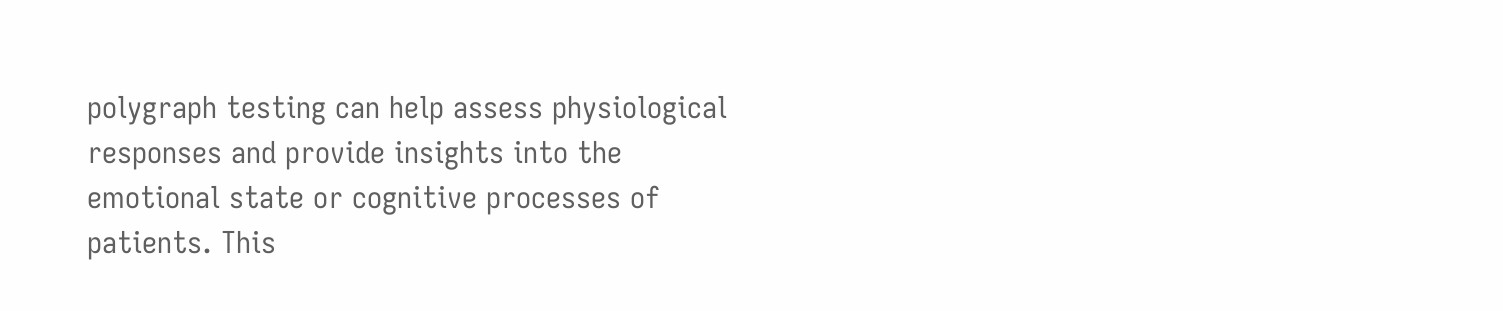polygraph testing can help assess physiological responses and provide insights into the emotional state or cognitive processes of patients. This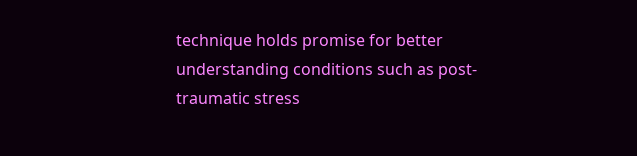technique holds promise for better understanding conditions such as post-traumatic stress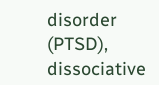disorder (PTSD), dissociative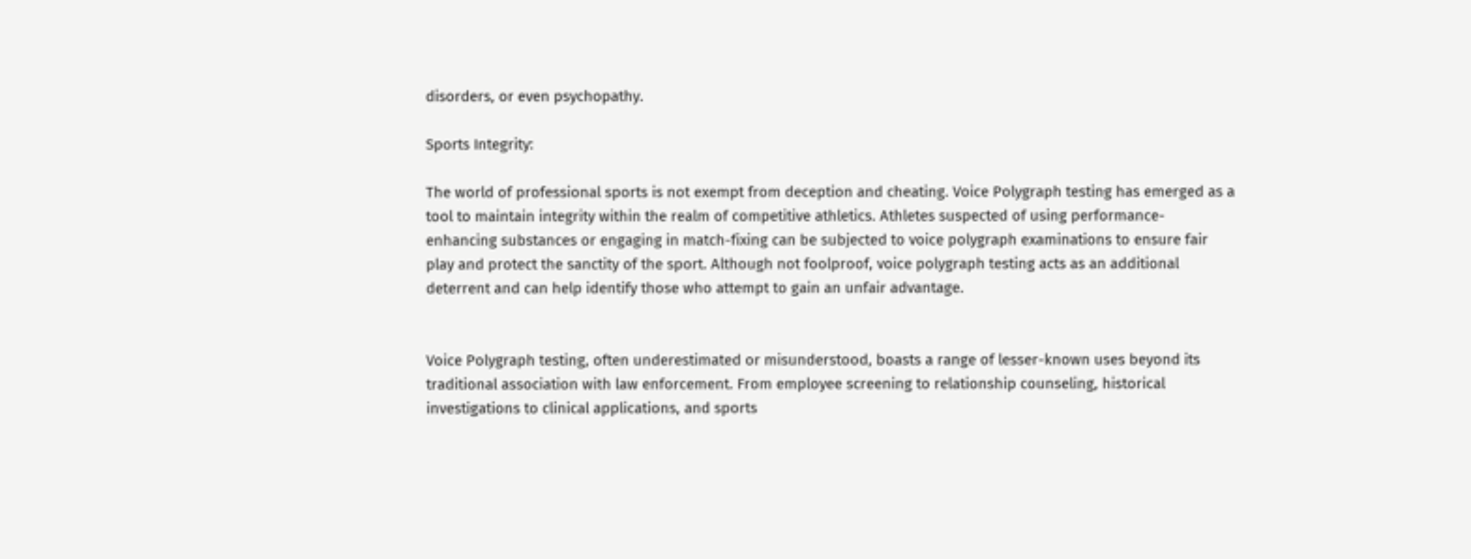disorders, or even psychopathy.

Sports Integrity:

The world of professional sports is not exempt from deception and cheating. Voice Polygraph testing has emerged as a tool to maintain integrity within the realm of competitive athletics. Athletes suspected of using performance-enhancing substances or engaging in match-fixing can be subjected to voice polygraph examinations to ensure fair play and protect the sanctity of the sport. Although not foolproof, voice polygraph testing acts as an additional deterrent and can help identify those who attempt to gain an unfair advantage.


Voice Polygraph testing, often underestimated or misunderstood, boasts a range of lesser-known uses beyond its traditional association with law enforcement. From employee screening to relationship counseling, historical investigations to clinical applications, and sports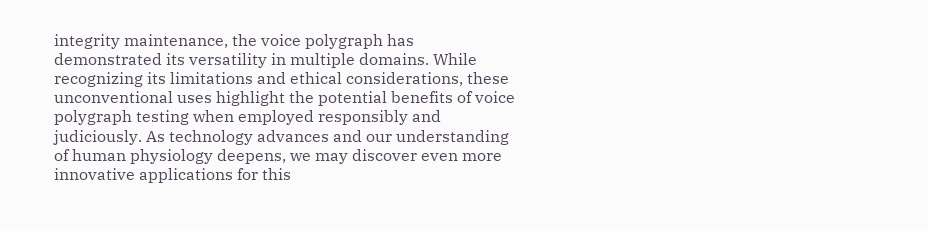integrity maintenance, the voice polygraph has demonstrated its versatility in multiple domains. While recognizing its limitations and ethical considerations, these unconventional uses highlight the potential benefits of voice polygraph testing when employed responsibly and judiciously. As technology advances and our understanding of human physiology deepens, we may discover even more innovative applications for this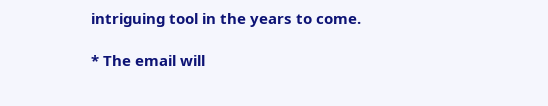intriguing tool in the years to come.

* The email will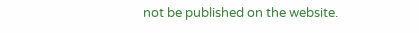not be published on the website.